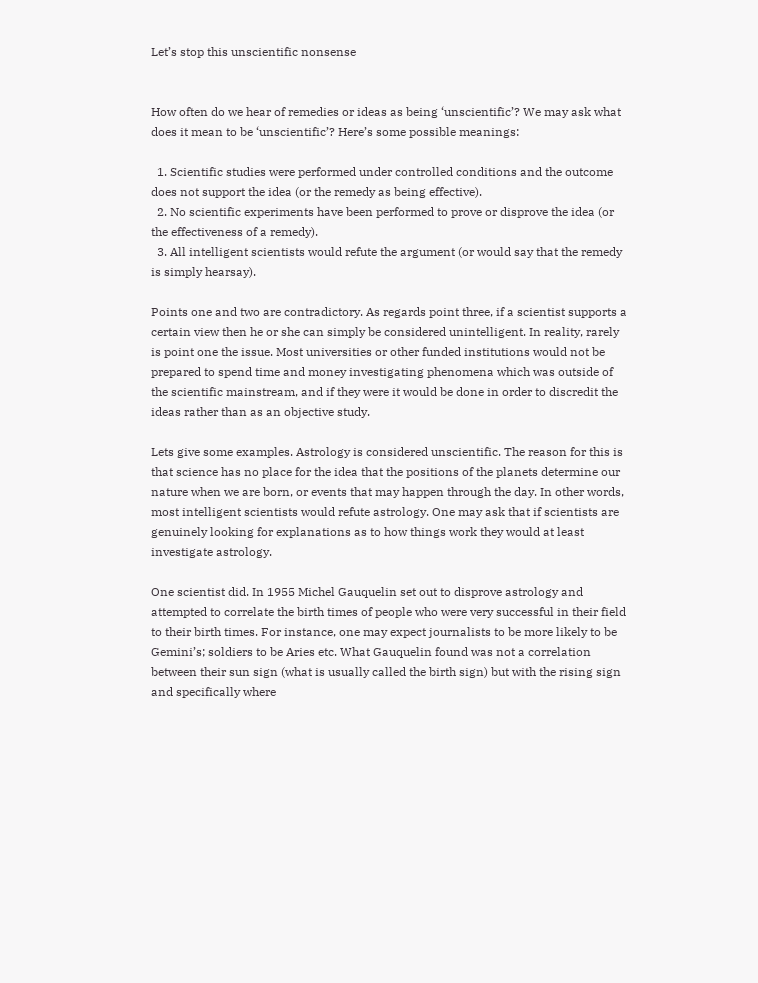Let’s stop this unscientific nonsense


How often do we hear of remedies or ideas as being ‘unscientific’? We may ask what does it mean to be ‘unscientific’? Here’s some possible meanings:

  1. Scientific studies were performed under controlled conditions and the outcome does not support the idea (or the remedy as being effective).
  2. No scientific experiments have been performed to prove or disprove the idea (or the effectiveness of a remedy).
  3. All intelligent scientists would refute the argument (or would say that the remedy is simply hearsay).

Points one and two are contradictory. As regards point three, if a scientist supports a certain view then he or she can simply be considered unintelligent. In reality, rarely is point one the issue. Most universities or other funded institutions would not be prepared to spend time and money investigating phenomena which was outside of the scientific mainstream, and if they were it would be done in order to discredit the ideas rather than as an objective study.

Lets give some examples. Astrology is considered unscientific. The reason for this is that science has no place for the idea that the positions of the planets determine our nature when we are born, or events that may happen through the day. In other words, most intelligent scientists would refute astrology. One may ask that if scientists are genuinely looking for explanations as to how things work they would at least investigate astrology.

One scientist did. In 1955 Michel Gauquelin set out to disprove astrology and attempted to correlate the birth times of people who were very successful in their field to their birth times. For instance, one may expect journalists to be more likely to be Gemini’s; soldiers to be Aries etc. What Gauquelin found was not a correlation between their sun sign (what is usually called the birth sign) but with the rising sign and specifically where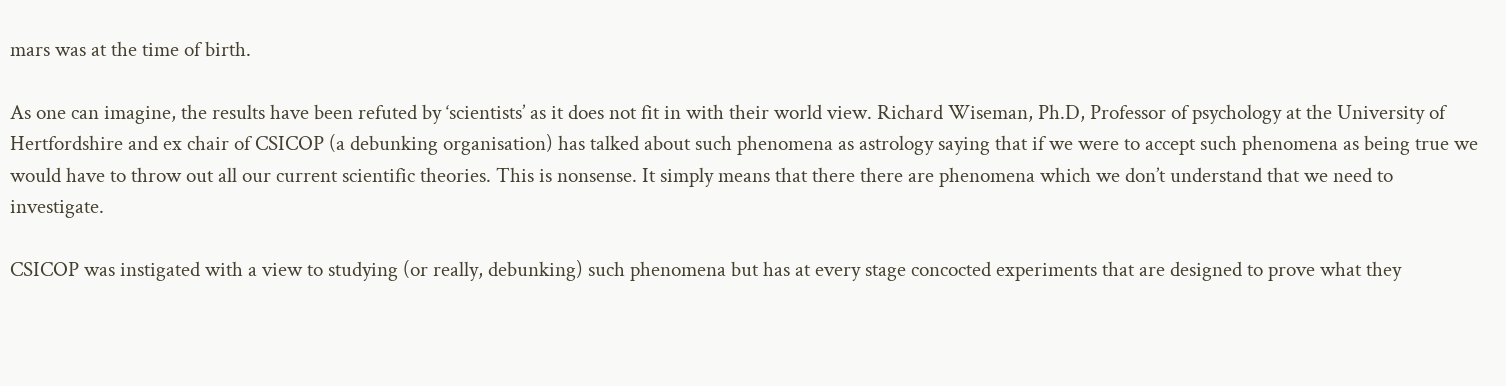mars was at the time of birth.

As one can imagine, the results have been refuted by ‘scientists’ as it does not fit in with their world view. Richard Wiseman, Ph.D, Professor of psychology at the University of Hertfordshire and ex chair of CSICOP (a debunking organisation) has talked about such phenomena as astrology saying that if we were to accept such phenomena as being true we would have to throw out all our current scientific theories. This is nonsense. It simply means that there there are phenomena which we don’t understand that we need to investigate.

CSICOP was instigated with a view to studying (or really, debunking) such phenomena but has at every stage concocted experiments that are designed to prove what they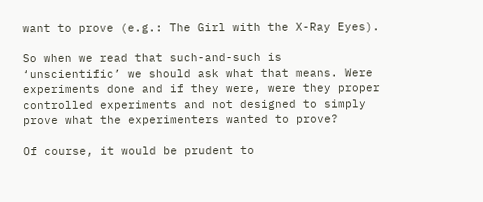want to prove (e.g.: The Girl with the X-Ray Eyes).

So when we read that such-and-such is ‘unscientific’ we should ask what that means. Were experiments done and if they were, were they proper controlled experiments and not designed to simply prove what the experimenters wanted to prove?

Of course, it would be prudent to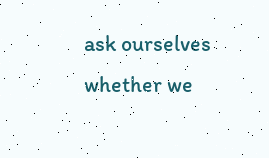ask ourselves whether we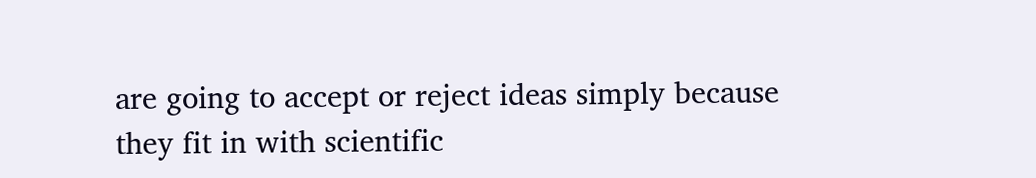are going to accept or reject ideas simply because they fit in with scientific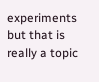experiments but that is really a topic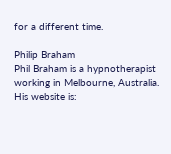for a different time.

Philip Braham
Phil Braham is a hypnotherapist working in Melbourne, Australia. His website is: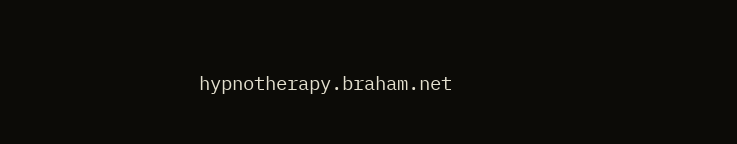hypnotherapy.braham.net